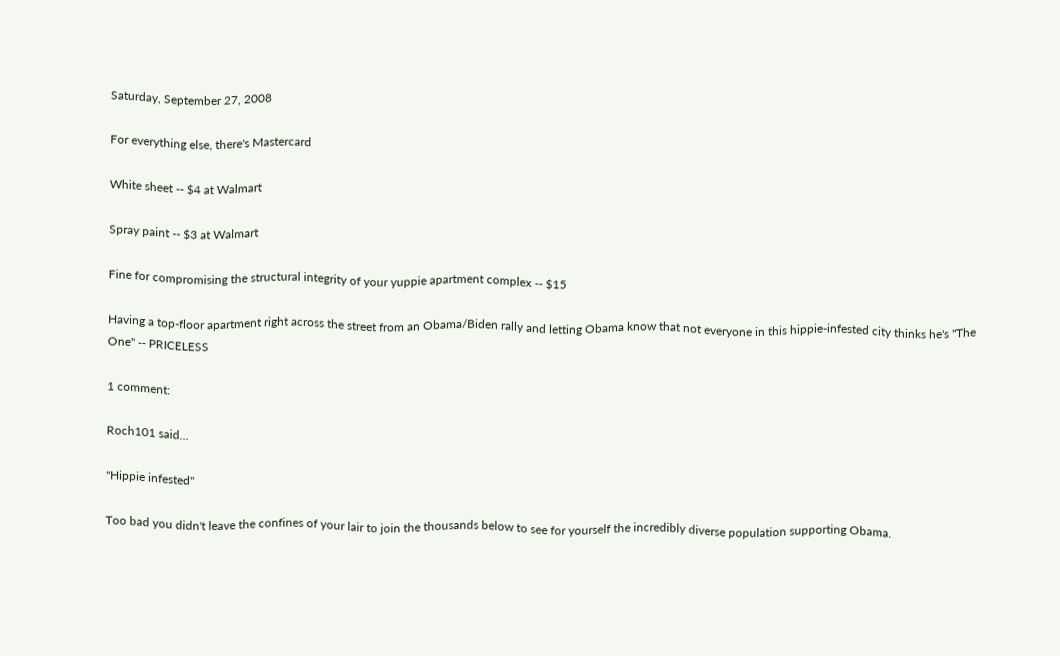Saturday, September 27, 2008

For everything else, there's Mastercard

White sheet -- $4 at Walmart

Spray paint -- $3 at Walmart

Fine for compromising the structural integrity of your yuppie apartment complex -- $15

Having a top-floor apartment right across the street from an Obama/Biden rally and letting Obama know that not everyone in this hippie-infested city thinks he's "The One" -- PRICELESS

1 comment:

Roch101 said...

"Hippie infested"

Too bad you didn't leave the confines of your lair to join the thousands below to see for yourself the incredibly diverse population supporting Obama.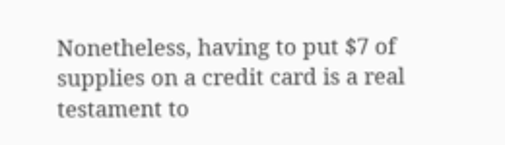Nonetheless, having to put $7 of supplies on a credit card is a real testament to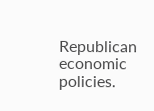Republican economic policies.